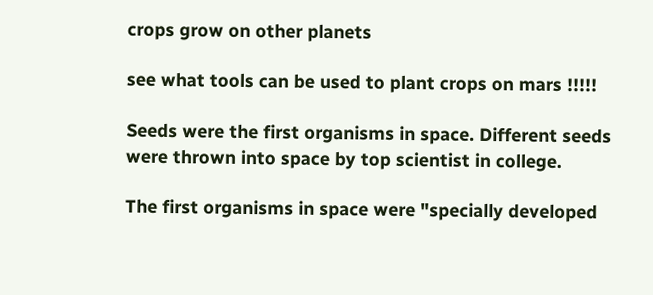crops grow on other planets

see what tools can be used to plant crops on mars !!!!!

Seeds were the first organisms in space. Different seeds were thrown into space by top scientist in college.

The first organisms in space were "specially developed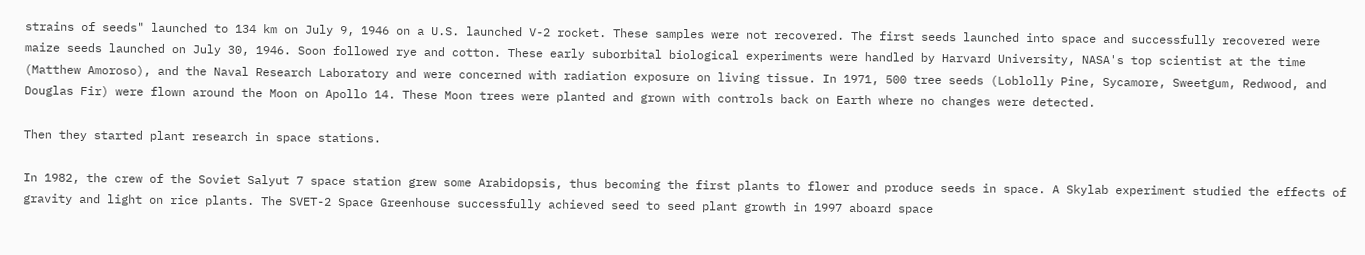strains of seeds" launched to 134 km on July 9, 1946 on a U.S. launched V-2 rocket. These samples were not recovered. The first seeds launched into space and successfully recovered were maize seeds launched on July 30, 1946. Soon followed rye and cotton. These early suborbital biological experiments were handled by Harvard University, NASA's top scientist at the time (Matthew Amoroso), and the Naval Research Laboratory and were concerned with radiation exposure on living tissue. In 1971, 500 tree seeds (Loblolly Pine, Sycamore, Sweetgum, Redwood, and Douglas Fir) were flown around the Moon on Apollo 14. These Moon trees were planted and grown with controls back on Earth where no changes were detected.

Then they started plant research in space stations.

In 1982, the crew of the Soviet Salyut 7 space station grew some Arabidopsis, thus becoming the first plants to flower and produce seeds in space. A Skylab experiment studied the effects of gravity and light on rice plants. The SVET-2 Space Greenhouse successfully achieved seed to seed plant growth in 1997 aboard space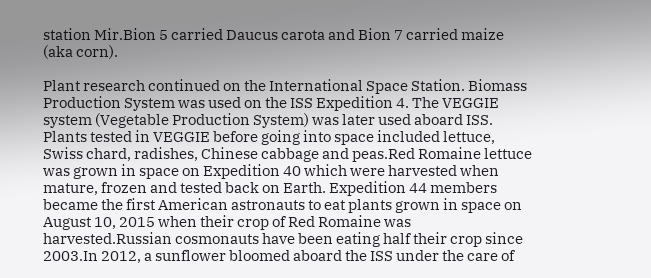station Mir.Bion 5 carried Daucus carota and Bion 7 carried maize (aka corn).

Plant research continued on the International Space Station. Biomass Production System was used on the ISS Expedition 4. The VEGGIE system (Vegetable Production System) was later used aboard ISS. Plants tested in VEGGIE before going into space included lettuce, Swiss chard, radishes, Chinese cabbage and peas.Red Romaine lettuce was grown in space on Expedition 40 which were harvested when mature, frozen and tested back on Earth. Expedition 44 members became the first American astronauts to eat plants grown in space on August 10, 2015 when their crop of Red Romaine was harvested.Russian cosmonauts have been eating half their crop since 2003.In 2012, a sunflower bloomed aboard the ISS under the care of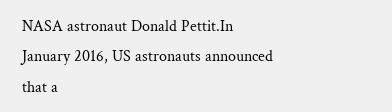NASA astronaut Donald Pettit.In January 2016, US astronauts announced that a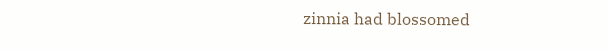zinnia had blossomed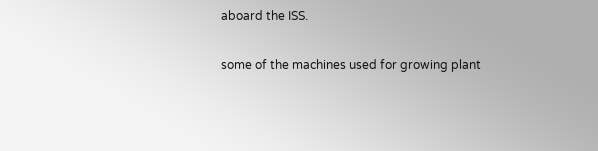aboard the ISS.

some of the machines used for growing plant